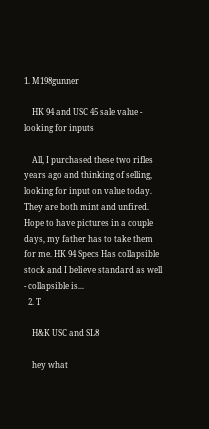1. M198gunner

    HK 94 and USC 45 sale value - looking for inputs

    All, I purchased these two rifles years ago and thinking of selling, looking for input on value today. They are both mint and unfired. Hope to have pictures in a couple days, my father has to take them for me. HK 94 Specs Has collapsible stock and I believe standard as well - collapsible is...
  2. T

    H&K USC and SL8

    hey what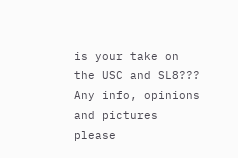is your take on the USC and SL8??? Any info, opinions and pictures please